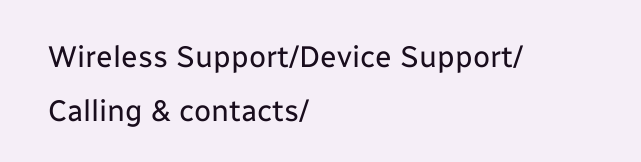Wireless Support/Device Support/
Calling & contacts/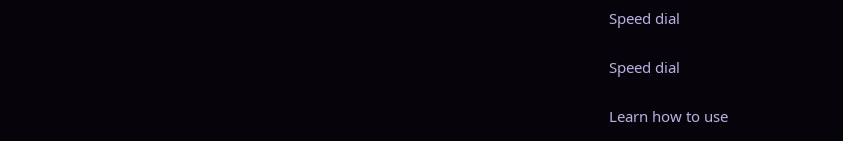Speed dial

Speed dial

Learn how to use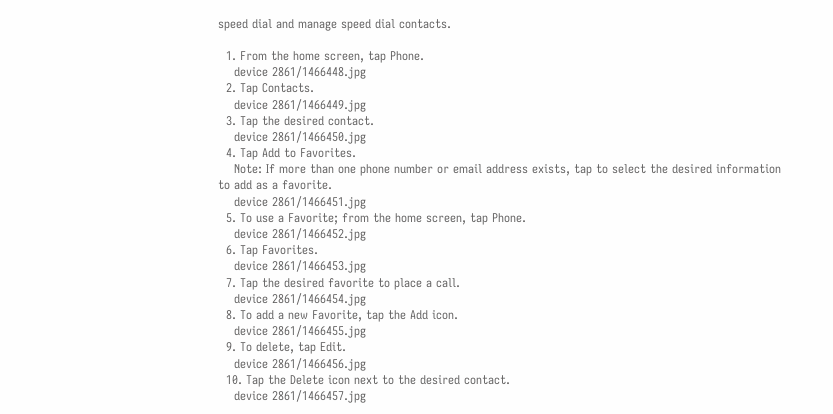speed dial and manage speed dial contacts.

  1. From the home screen, tap Phone.
    device 2861/1466448.jpg
  2. Tap Contacts.
    device 2861/1466449.jpg
  3. Tap the desired contact.
    device 2861/1466450.jpg
  4. Tap Add to Favorites.
    Note: If more than one phone number or email address exists, tap to select the desired information to add as a favorite.
    device 2861/1466451.jpg
  5. To use a Favorite; from the home screen, tap Phone.
    device 2861/1466452.jpg
  6. Tap Favorites.
    device 2861/1466453.jpg
  7. Tap the desired favorite to place a call.
    device 2861/1466454.jpg
  8. To add a new Favorite, tap the Add icon.
    device 2861/1466455.jpg
  9. To delete, tap Edit.
    device 2861/1466456.jpg
  10. Tap the Delete icon next to the desired contact.
    device 2861/1466457.jpg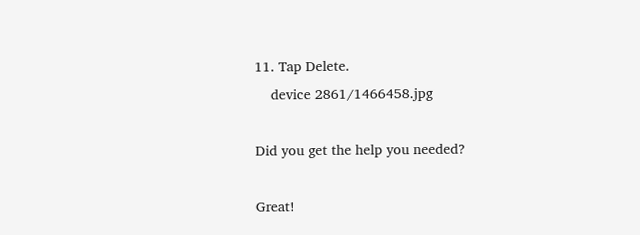11. Tap Delete.
    device 2861/1466458.jpg

Did you get the help you needed?

Great!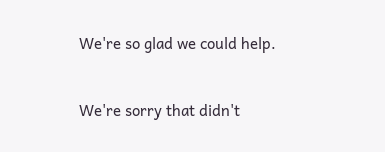We're so glad we could help.


We're sorry that didn't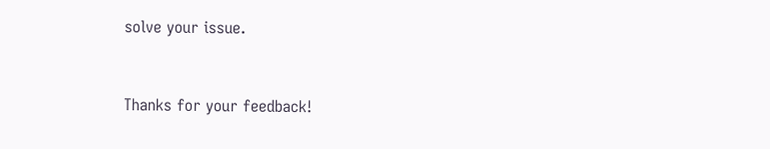solve your issue.


Thanks for your feedback!